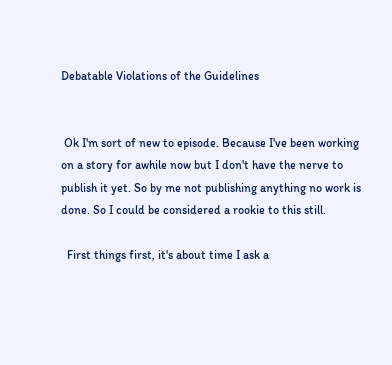Debatable Violations of the Guidelines


 Ok I'm sort of new to episode. Because I've been working on a story for awhile now but I don't have the nerve to publish it yet. So by me not publishing anything no work is done. So I could be considered a rookie to this still.

  First things first, it's about time I ask a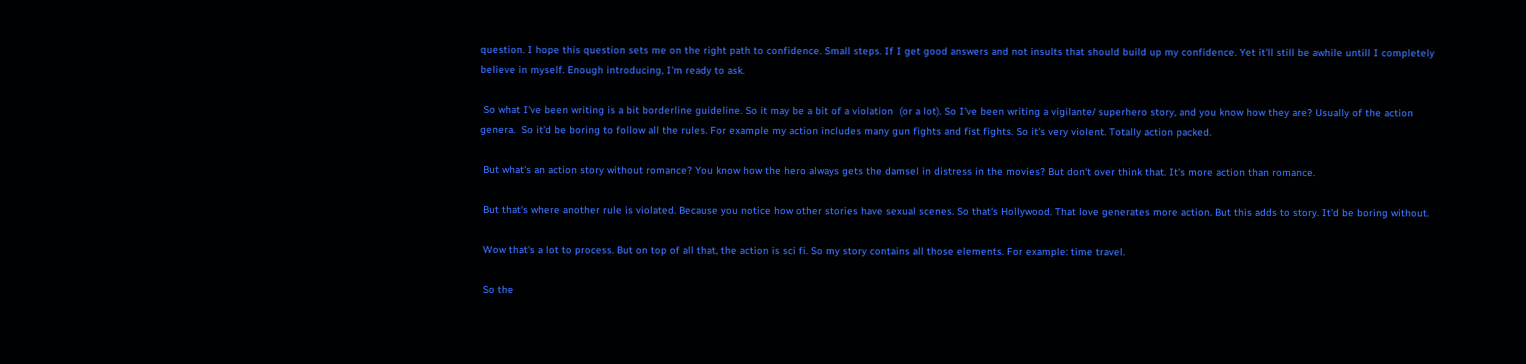question. I hope this question sets me on the right path to confidence. Small steps. If I get good answers and not insults that should build up my confidence. Yet it'll still be awhile untill I completely believe in myself. Enough introducing, I'm ready to ask.

 So what I've been writing is a bit borderline guideline. So it may be a bit of a violation  (or a lot). So I've been writing a vigilante/ superhero story, and you know how they are? Usually of the action genera.  So it'd be boring to follow all the rules. For example my action includes many gun fights and fist fights. So it's very violent. Totally action packed.

 But what's an action story without romance? You know how the hero always gets the damsel in distress in the movies? But don't over think that. It's more action than romance.

 But that's where another rule is violated. Because you notice how other stories have sexual scenes. So that's Hollywood. That love generates more action. But this adds to story. It'd be boring without.

 Wow that's a lot to process. But on top of all that, the action is sci fi. So my story contains all those elements. For example: time travel.

 So the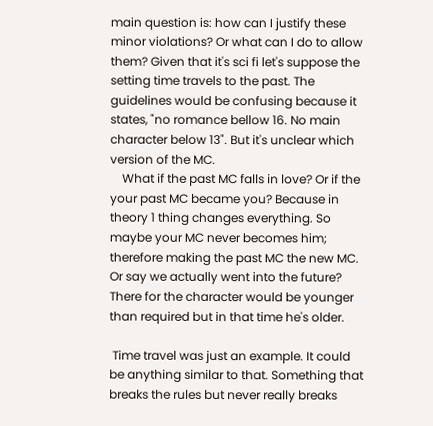main question is: how can I justify these minor violations? Or what can I do to allow them? Given that it's sci fi let's suppose the setting time travels to the past. The guidelines would be confusing because it states, "no romance bellow 16. No main character below 13". But it's unclear which version of the MC.
    What if the past MC falls in love? Or if the your past MC became you? Because in theory 1 thing changes everything. So maybe your MC never becomes him; therefore making the past MC the new MC. Or say we actually went into the future? There for the character would be younger than required but in that time he's older.

 Time travel was just an example. It could be anything similar to that. Something that breaks the rules but never really breaks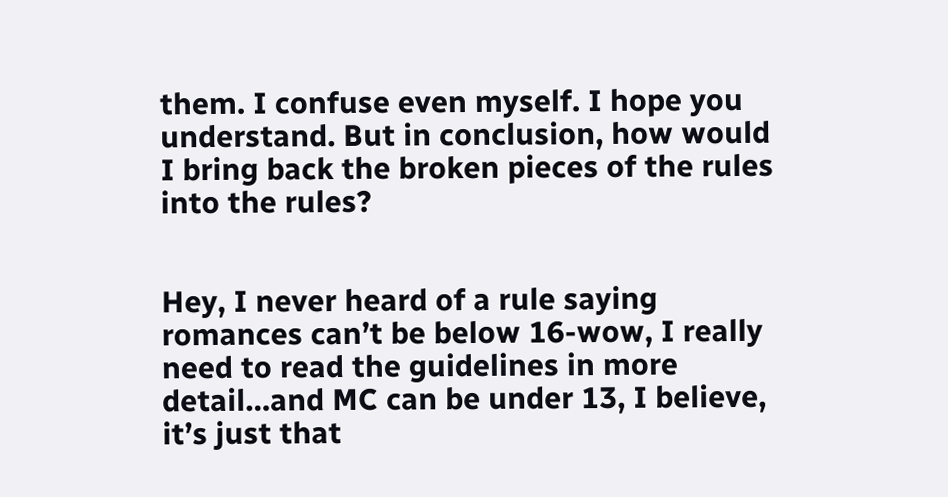them. I confuse even myself. I hope you understand. But in conclusion, how would I bring back the broken pieces of the rules into the rules?


Hey, I never heard of a rule saying romances can’t be below 16-wow, I really need to read the guidelines in more detail…and MC can be under 13, I believe, it’s just that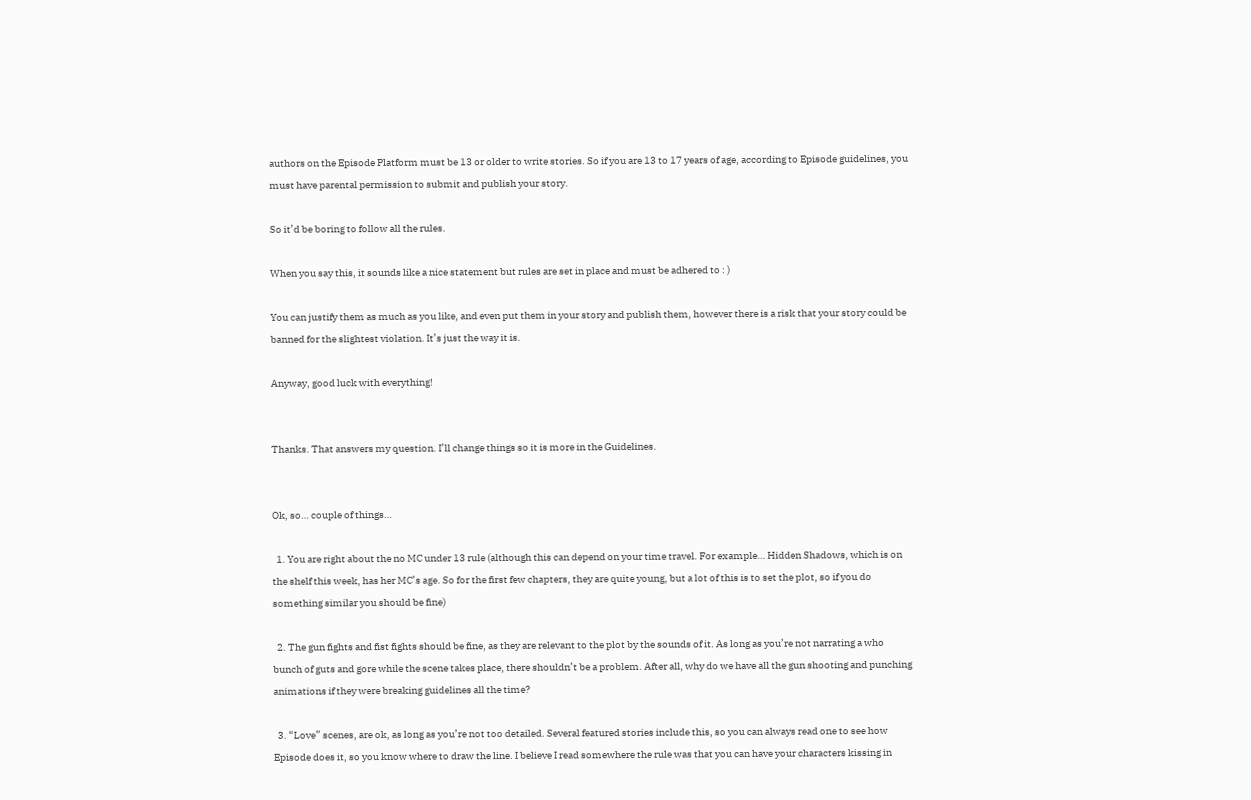authors on the Episode Platform must be 13 or older to write stories. So if you are 13 to 17 years of age, according to Episode guidelines, you must have parental permission to submit and publish your story.

So it’d be boring to follow all the rules.

When you say this, it sounds like a nice statement but rules are set in place and must be adhered to : )

You can justify them as much as you like, and even put them in your story and publish them, however there is a risk that your story could be banned for the slightest violation. It’s just the way it is.

Anyway, good luck with everything!


Thanks. That answers my question. I’ll change things so it is more in the Guidelines.


Ok, so… couple of things…

  1. You are right about the no MC under 13 rule (although this can depend on your time travel. For example… Hidden Shadows, which is on the shelf this week, has her MC’s age. So for the first few chapters, they are quite young, but a lot of this is to set the plot, so if you do something similar you should be fine)

  2. The gun fights and fist fights should be fine, as they are relevant to the plot by the sounds of it. As long as you’re not narrating a who bunch of guts and gore while the scene takes place, there shouldn’t be a problem. After all, why do we have all the gun shooting and punching animations if they were breaking guidelines all the time?

  3. “Love” scenes, are ok, as long as you’re not too detailed. Several featured stories include this, so you can always read one to see how Episode does it, so you know where to draw the line. I believe I read somewhere the rule was that you can have your characters kissing in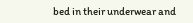bed in their underwear and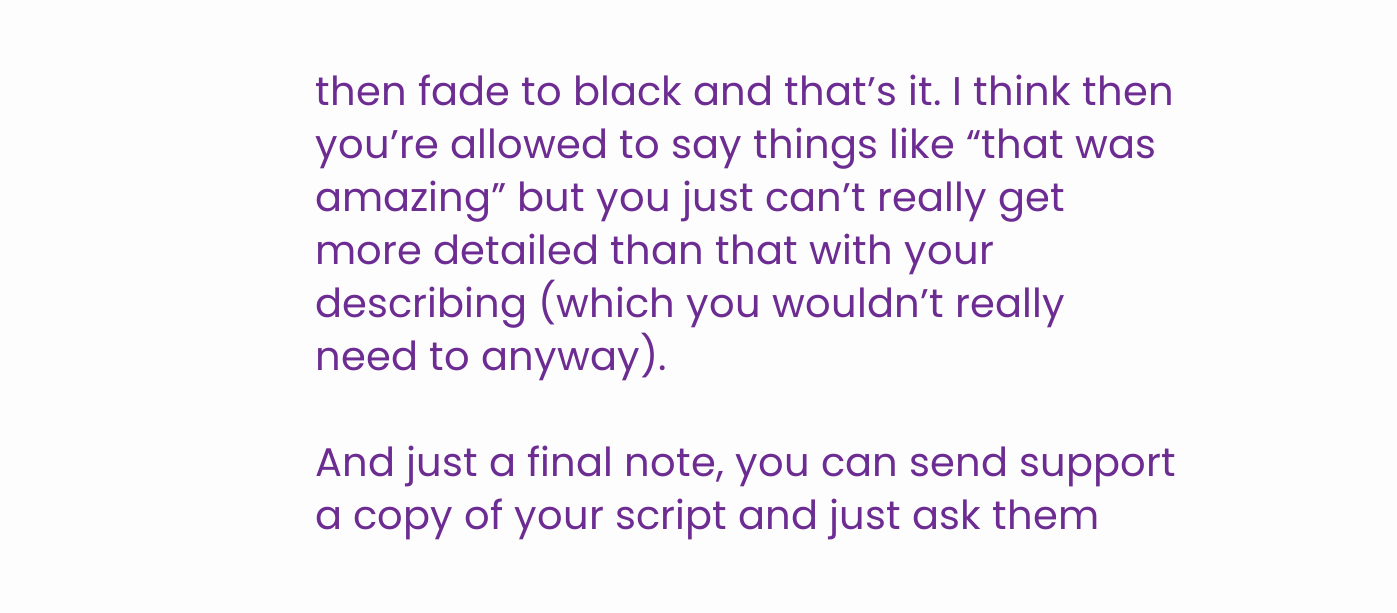then fade to black and that’s it. I think then you’re allowed to say things like “that was amazing” but you just can’t really get more detailed than that with your describing (which you wouldn’t really need to anyway).

And just a final note, you can send support a copy of your script and just ask them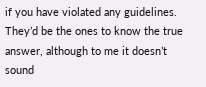if you have violated any guidelines. They’d be the ones to know the true answer, although to me it doesn’t sound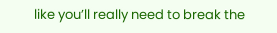like you’ll really need to break the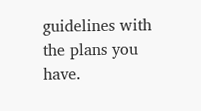guidelines with the plans you have.